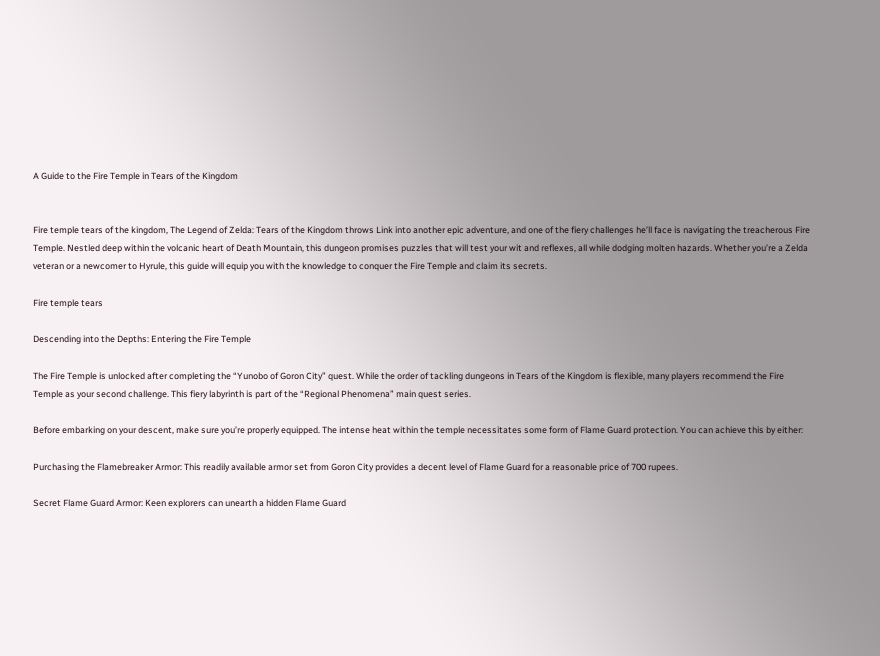A Guide to the Fire Temple in Tears of the Kingdom


Fire temple tears of the kingdom, The Legend of Zelda: Tears of the Kingdom throws Link into another epic adventure, and one of the fiery challenges he’ll face is navigating the treacherous Fire Temple. Nestled deep within the volcanic heart of Death Mountain, this dungeon promises puzzles that will test your wit and reflexes, all while dodging molten hazards. Whether you’re a Zelda veteran or a newcomer to Hyrule, this guide will equip you with the knowledge to conquer the Fire Temple and claim its secrets.

Fire temple tears

Descending into the Depths: Entering the Fire Temple

The Fire Temple is unlocked after completing the “Yunobo of Goron City” quest. While the order of tackling dungeons in Tears of the Kingdom is flexible, many players recommend the Fire Temple as your second challenge. This fiery labyrinth is part of the “Regional Phenomena” main quest series.

Before embarking on your descent, make sure you’re properly equipped. The intense heat within the temple necessitates some form of Flame Guard protection. You can achieve this by either:

Purchasing the Flamebreaker Armor: This readily available armor set from Goron City provides a decent level of Flame Guard for a reasonable price of 700 rupees.

Secret Flame Guard Armor: Keen explorers can unearth a hidden Flame Guard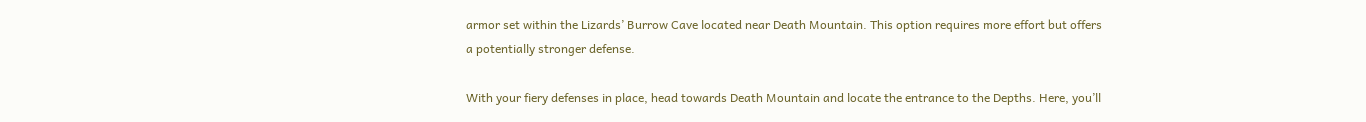armor set within the Lizards’ Burrow Cave located near Death Mountain. This option requires more effort but offers a potentially stronger defense.

With your fiery defenses in place, head towards Death Mountain and locate the entrance to the Depths. Here, you’ll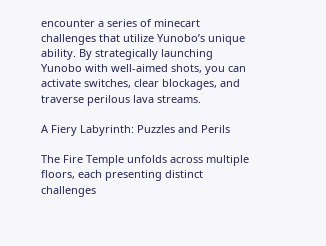encounter a series of minecart challenges that utilize Yunobo’s unique ability. By strategically launching Yunobo with well-aimed shots, you can activate switches, clear blockages, and traverse perilous lava streams.

A Fiery Labyrinth: Puzzles and Perils

The Fire Temple unfolds across multiple floors, each presenting distinct challenges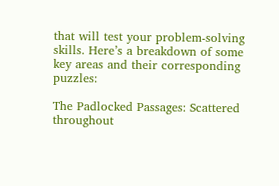that will test your problem-solving skills. Here’s a breakdown of some key areas and their corresponding puzzles:

The Padlocked Passages: Scattered throughout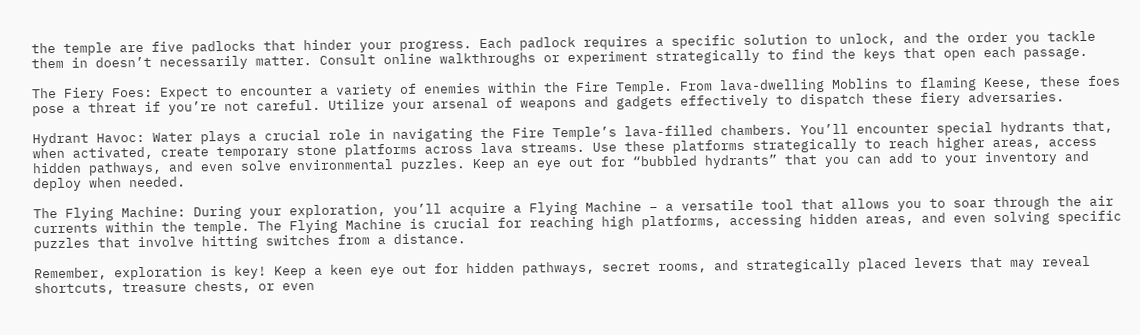the temple are five padlocks that hinder your progress. Each padlock requires a specific solution to unlock, and the order you tackle them in doesn’t necessarily matter. Consult online walkthroughs or experiment strategically to find the keys that open each passage.

The Fiery Foes: Expect to encounter a variety of enemies within the Fire Temple. From lava-dwelling Moblins to flaming Keese, these foes pose a threat if you’re not careful. Utilize your arsenal of weapons and gadgets effectively to dispatch these fiery adversaries.

Hydrant Havoc: Water plays a crucial role in navigating the Fire Temple’s lava-filled chambers. You’ll encounter special hydrants that, when activated, create temporary stone platforms across lava streams. Use these platforms strategically to reach higher areas, access hidden pathways, and even solve environmental puzzles. Keep an eye out for “bubbled hydrants” that you can add to your inventory and deploy when needed.

The Flying Machine: During your exploration, you’ll acquire a Flying Machine – a versatile tool that allows you to soar through the air currents within the temple. The Flying Machine is crucial for reaching high platforms, accessing hidden areas, and even solving specific puzzles that involve hitting switches from a distance.

Remember, exploration is key! Keep a keen eye out for hidden pathways, secret rooms, and strategically placed levers that may reveal shortcuts, treasure chests, or even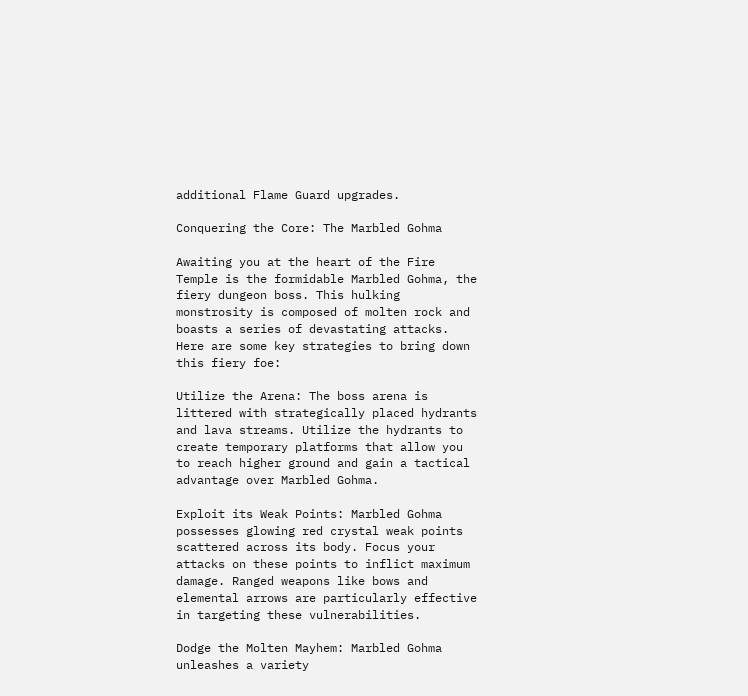additional Flame Guard upgrades.

Conquering the Core: The Marbled Gohma

Awaiting you at the heart of the Fire Temple is the formidable Marbled Gohma, the fiery dungeon boss. This hulking monstrosity is composed of molten rock and boasts a series of devastating attacks. Here are some key strategies to bring down this fiery foe:

Utilize the Arena: The boss arena is littered with strategically placed hydrants and lava streams. Utilize the hydrants to create temporary platforms that allow you to reach higher ground and gain a tactical advantage over Marbled Gohma.

Exploit its Weak Points: Marbled Gohma possesses glowing red crystal weak points scattered across its body. Focus your attacks on these points to inflict maximum damage. Ranged weapons like bows and elemental arrows are particularly effective in targeting these vulnerabilities.

Dodge the Molten Mayhem: Marbled Gohma unleashes a variety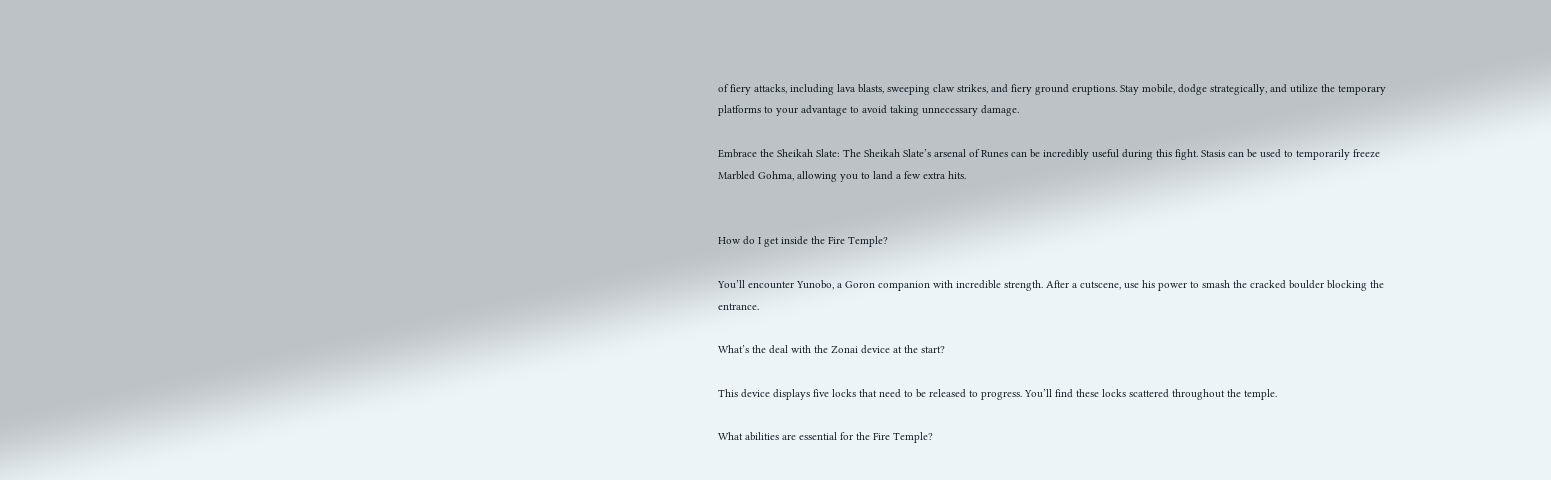of fiery attacks, including lava blasts, sweeping claw strikes, and fiery ground eruptions. Stay mobile, dodge strategically, and utilize the temporary platforms to your advantage to avoid taking unnecessary damage.

Embrace the Sheikah Slate: The Sheikah Slate’s arsenal of Runes can be incredibly useful during this fight. Stasis can be used to temporarily freeze Marbled Gohma, allowing you to land a few extra hits.


How do I get inside the Fire Temple?

You’ll encounter Yunobo, a Goron companion with incredible strength. After a cutscene, use his power to smash the cracked boulder blocking the entrance.

What’s the deal with the Zonai device at the start?

This device displays five locks that need to be released to progress. You’ll find these locks scattered throughout the temple.

What abilities are essential for the Fire Temple?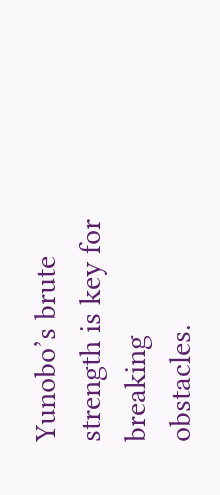Yunobo’s brute strength is key for breaking obstacles.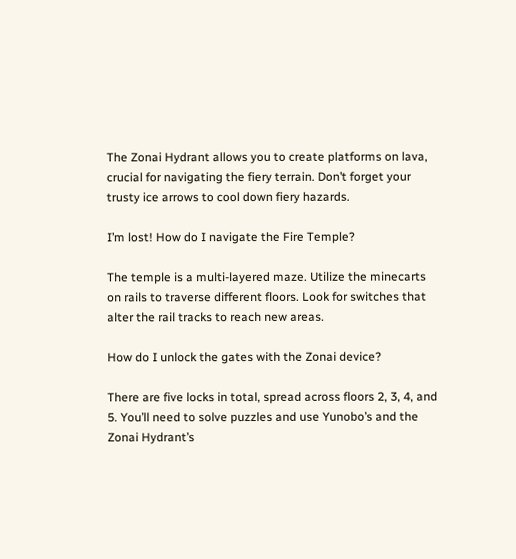The Zonai Hydrant allows you to create platforms on lava, crucial for navigating the fiery terrain. Don’t forget your trusty ice arrows to cool down fiery hazards.

I’m lost! How do I navigate the Fire Temple?

The temple is a multi-layered maze. Utilize the minecarts on rails to traverse different floors. Look for switches that alter the rail tracks to reach new areas.

How do I unlock the gates with the Zonai device?

There are five locks in total, spread across floors 2, 3, 4, and 5. You’ll need to solve puzzles and use Yunobo’s and the Zonai Hydrant’s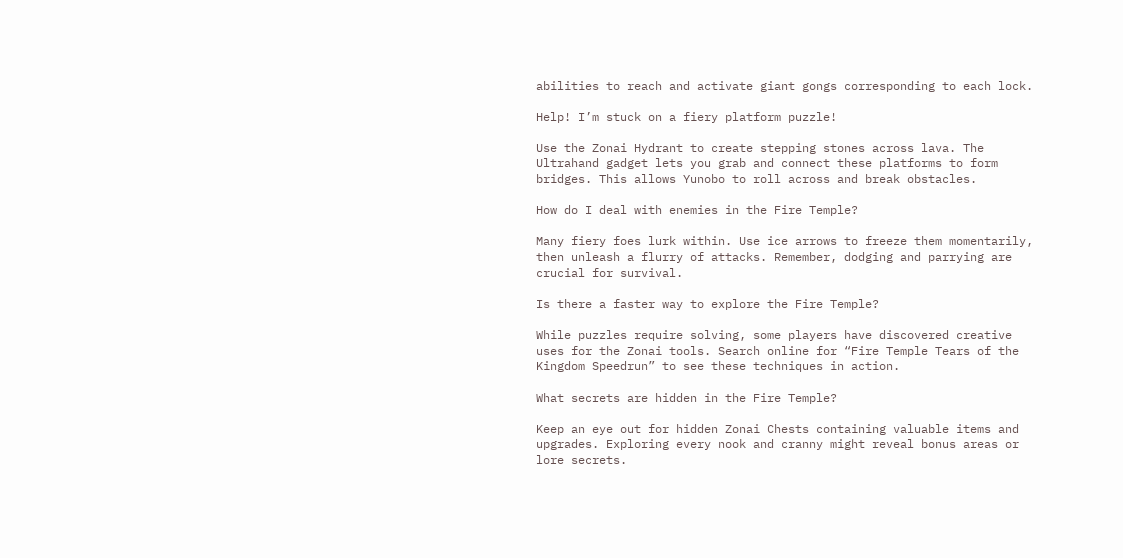abilities to reach and activate giant gongs corresponding to each lock.

Help! I’m stuck on a fiery platform puzzle!

Use the Zonai Hydrant to create stepping stones across lava. The Ultrahand gadget lets you grab and connect these platforms to form bridges. This allows Yunobo to roll across and break obstacles.

How do I deal with enemies in the Fire Temple?

Many fiery foes lurk within. Use ice arrows to freeze them momentarily, then unleash a flurry of attacks. Remember, dodging and parrying are crucial for survival.

Is there a faster way to explore the Fire Temple?

While puzzles require solving, some players have discovered creative uses for the Zonai tools. Search online for “Fire Temple Tears of the Kingdom Speedrun” to see these techniques in action.

What secrets are hidden in the Fire Temple?

Keep an eye out for hidden Zonai Chests containing valuable items and upgrades. Exploring every nook and cranny might reveal bonus areas or lore secrets.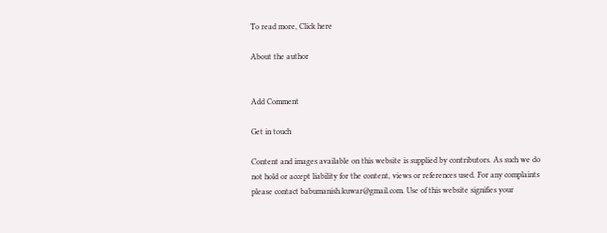To read more, Click here

About the author


Add Comment

Get in touch

Content and images available on this website is supplied by contributors. As such we do not hold or accept liability for the content, views or references used. For any complaints please contact babumanish.kuwar@gmail.com. Use of this website signifies your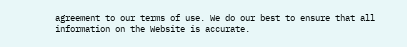agreement to our terms of use. We do our best to ensure that all information on the Website is accurate.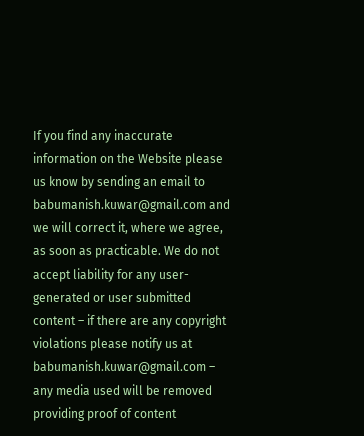If you find any inaccurate information on the Website please us know by sending an email to babumanish.kuwar@gmail.com and we will correct it, where we agree, as soon as practicable. We do not accept liability for any user-generated or user submitted content – if there are any copyright violations please notify us at babumanish.kuwar@gmail.com – any media used will be removed providing proof of content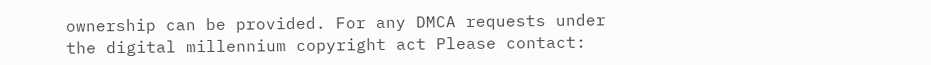ownership can be provided. For any DMCA requests under the digital millennium copyright act Please contact: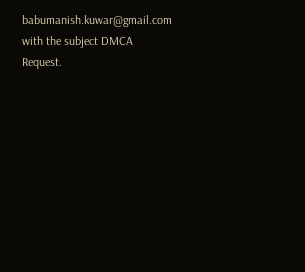babumanish.kuwar@gmail.com with the subject DMCA Request.